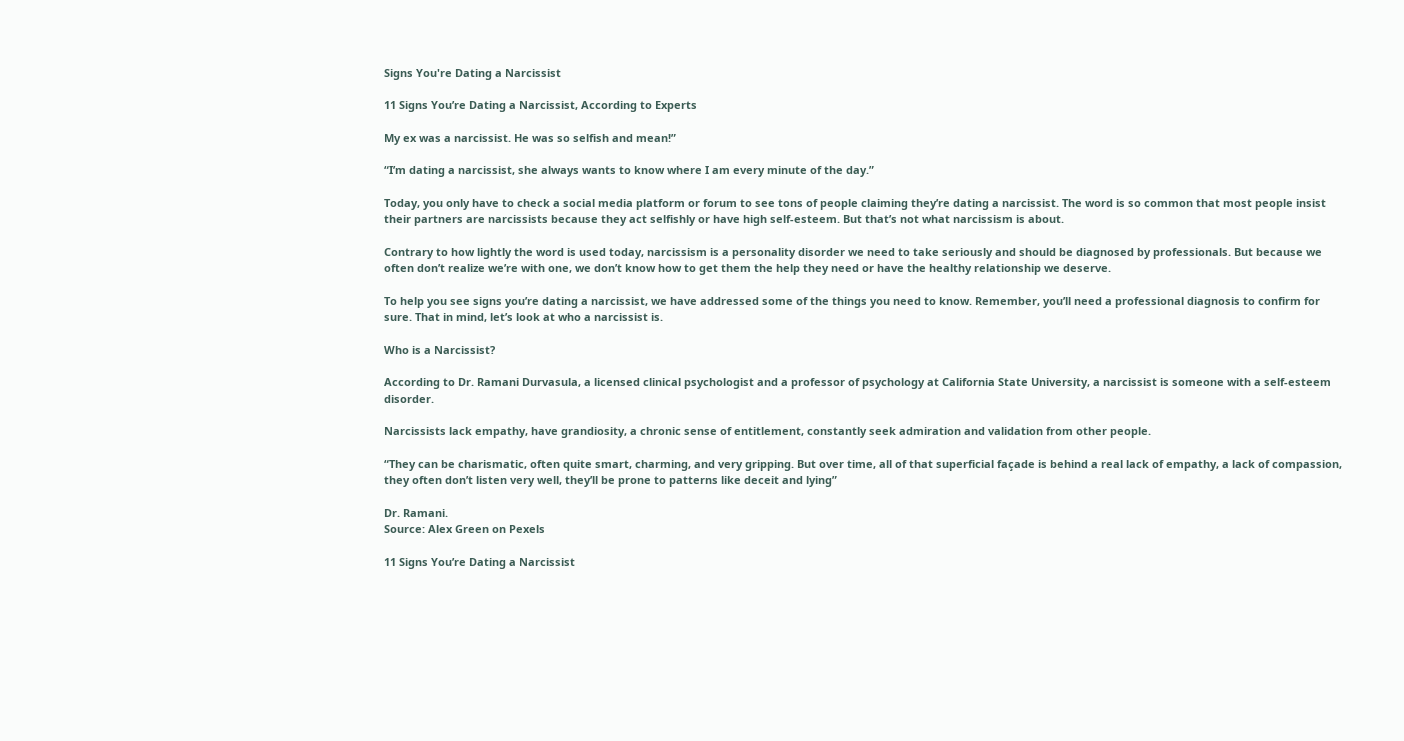Signs You're Dating a Narcissist

11 Signs You’re Dating a Narcissist, According to Experts

My ex was a narcissist. He was so selfish and mean!”

“I’m dating a narcissist, she always wants to know where I am every minute of the day.”

Today, you only have to check a social media platform or forum to see tons of people claiming they’re dating a narcissist. The word is so common that most people insist their partners are narcissists because they act selfishly or have high self-esteem. But that’s not what narcissism is about.

Contrary to how lightly the word is used today, narcissism is a personality disorder we need to take seriously and should be diagnosed by professionals. But because we often don’t realize we’re with one, we don’t know how to get them the help they need or have the healthy relationship we deserve.

To help you see signs you’re dating a narcissist, we have addressed some of the things you need to know. Remember, you’ll need a professional diagnosis to confirm for sure. That in mind, let’s look at who a narcissist is.

Who is a Narcissist?

According to Dr. Ramani Durvasula, a licensed clinical psychologist and a professor of psychology at California State University, a narcissist is someone with a self-esteem disorder.

Narcissists lack empathy, have grandiosity, a chronic sense of entitlement, constantly seek admiration and validation from other people.

“They can be charismatic, often quite smart, charming, and very gripping. But over time, all of that superficial façade is behind a real lack of empathy, a lack of compassion, they often don’t listen very well, they’ll be prone to patterns like deceit and lying”

Dr. Ramani.
Source: Alex Green on Pexels

11 Signs You’re Dating a Narcissist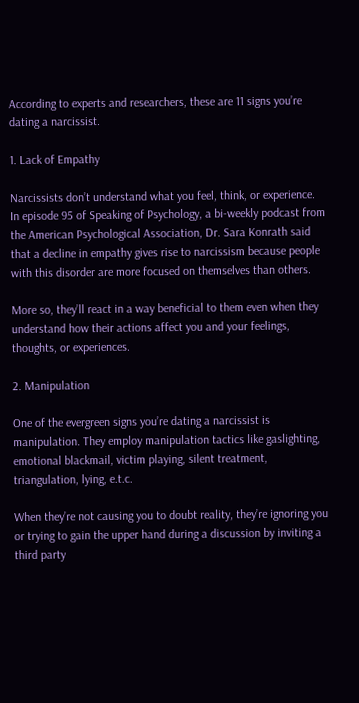According to experts and researchers, these are 11 signs you’re dating a narcissist.

1. Lack of Empathy

Narcissists don’t understand what you feel, think, or experience. In episode 95 of Speaking of Psychology, a bi-weekly podcast from the American Psychological Association, Dr. Sara Konrath said that a decline in empathy gives rise to narcissism because people with this disorder are more focused on themselves than others.

More so, they’ll react in a way beneficial to them even when they understand how their actions affect you and your feelings, thoughts, or experiences.

2. Manipulation

One of the evergreen signs you’re dating a narcissist is manipulation. They employ manipulation tactics like gaslighting, emotional blackmail, victim playing, silent treatment, triangulation, lying, e.t.c.

When they’re not causing you to doubt reality, they’re ignoring you or trying to gain the upper hand during a discussion by inviting a third party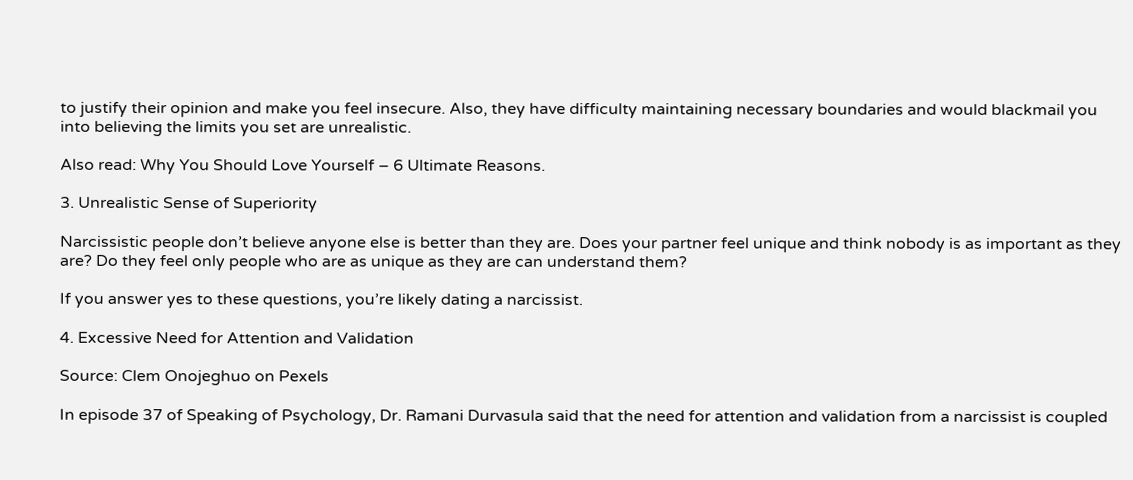to justify their opinion and make you feel insecure. Also, they have difficulty maintaining necessary boundaries and would blackmail you into believing the limits you set are unrealistic.

Also read: Why You Should Love Yourself – 6 Ultimate Reasons.

3. Unrealistic Sense of Superiority

Narcissistic people don’t believe anyone else is better than they are. Does your partner feel unique and think nobody is as important as they are? Do they feel only people who are as unique as they are can understand them?

If you answer yes to these questions, you’re likely dating a narcissist.

4. Excessive Need for Attention and Validation

Source: Clem Onojeghuo on Pexels

In episode 37 of Speaking of Psychology, Dr. Ramani Durvasula said that the need for attention and validation from a narcissist is coupled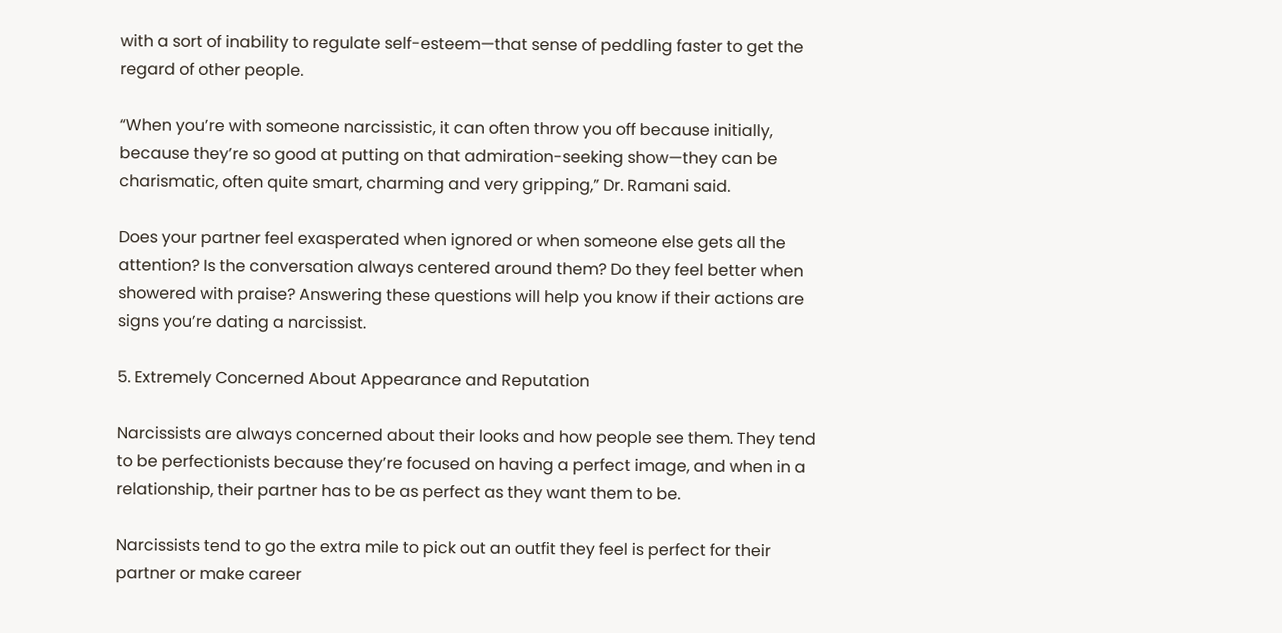with a sort of inability to regulate self-esteem—that sense of peddling faster to get the regard of other people.

“When you’re with someone narcissistic, it can often throw you off because initially, because they’re so good at putting on that admiration-seeking show—they can be charismatic, often quite smart, charming and very gripping,” Dr. Ramani said.

Does your partner feel exasperated when ignored or when someone else gets all the attention? Is the conversation always centered around them? Do they feel better when showered with praise? Answering these questions will help you know if their actions are signs you’re dating a narcissist.

5. Extremely Concerned About Appearance and Reputation

Narcissists are always concerned about their looks and how people see them. They tend to be perfectionists because they’re focused on having a perfect image, and when in a relationship, their partner has to be as perfect as they want them to be.

Narcissists tend to go the extra mile to pick out an outfit they feel is perfect for their partner or make career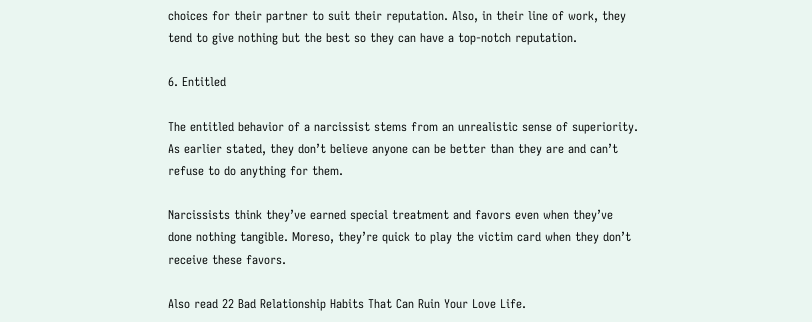choices for their partner to suit their reputation. Also, in their line of work, they tend to give nothing but the best so they can have a top-notch reputation.

6. Entitled

The entitled behavior of a narcissist stems from an unrealistic sense of superiority. As earlier stated, they don’t believe anyone can be better than they are and can’t refuse to do anything for them.

Narcissists think they’ve earned special treatment and favors even when they’ve done nothing tangible. Moreso, they’re quick to play the victim card when they don’t receive these favors.

Also read 22 Bad Relationship Habits That Can Ruin Your Love Life.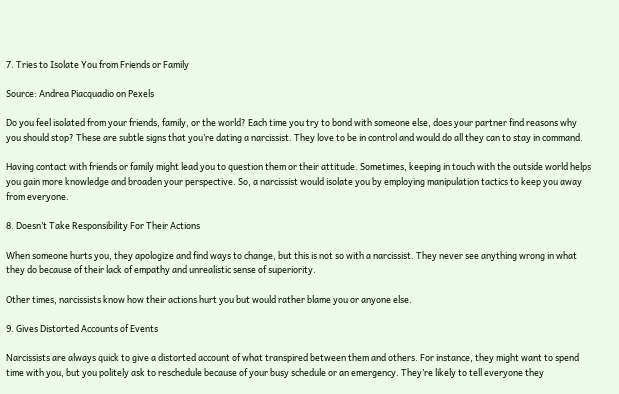7. Tries to Isolate You from Friends or Family

Source: Andrea Piacquadio on Pexels

Do you feel isolated from your friends, family, or the world? Each time you try to bond with someone else, does your partner find reasons why you should stop? These are subtle signs that you’re dating a narcissist. They love to be in control and would do all they can to stay in command.

Having contact with friends or family might lead you to question them or their attitude. Sometimes, keeping in touch with the outside world helps you gain more knowledge and broaden your perspective. So, a narcissist would isolate you by employing manipulation tactics to keep you away from everyone.

8. Doesn’t Take Responsibility For Their Actions

When someone hurts you, they apologize and find ways to change, but this is not so with a narcissist. They never see anything wrong in what they do because of their lack of empathy and unrealistic sense of superiority.

Other times, narcissists know how their actions hurt you but would rather blame you or anyone else.

9. Gives Distorted Accounts of Events

Narcissists are always quick to give a distorted account of what transpired between them and others. For instance, they might want to spend time with you, but you politely ask to reschedule because of your busy schedule or an emergency. They’re likely to tell everyone they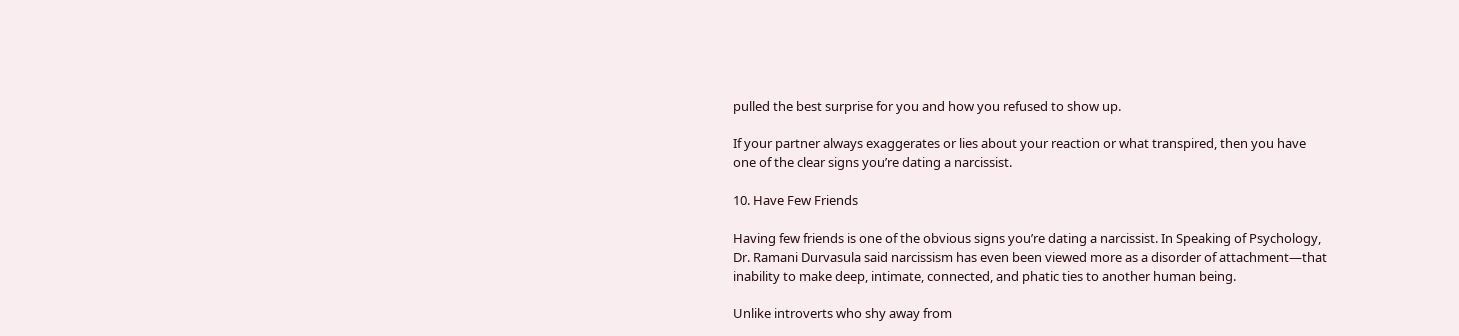pulled the best surprise for you and how you refused to show up.

If your partner always exaggerates or lies about your reaction or what transpired, then you have one of the clear signs you’re dating a narcissist.

10. Have Few Friends

Having few friends is one of the obvious signs you’re dating a narcissist. In Speaking of Psychology, Dr. Ramani Durvasula said narcissism has even been viewed more as a disorder of attachment—that inability to make deep, intimate, connected, and phatic ties to another human being.

Unlike introverts who shy away from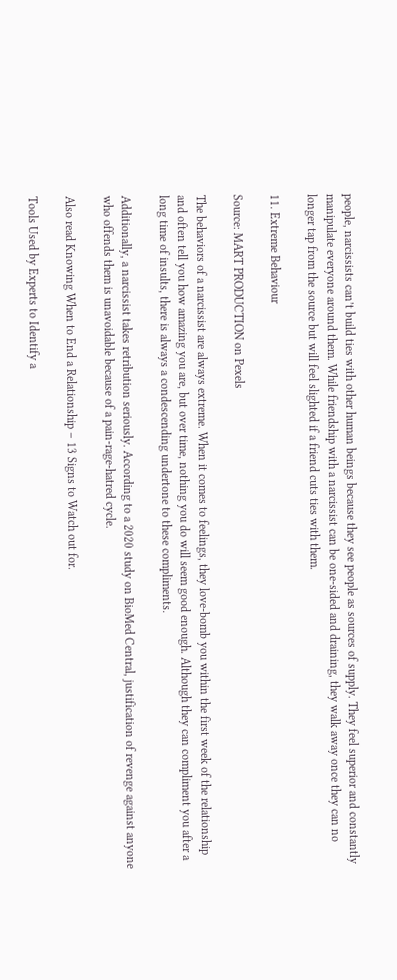people, narcissists can’t build ties with other human beings because they see people as sources of supply. They feel superior and constantly manipulate everyone around them. While friendship with a narcissist can be one-sided and draining, they walk away once they can no longer tap from the source but will feel slighted if a friend cuts ties with them.

11. Extreme Behaviour

Source: MART PRODUCTION on Pexels

The behaviors of a narcissist are always extreme. When it comes to feelings, they love-bomb you within the first week of the relationship and often tell you how amazing you are, but over time, nothing you do will seem good enough. Although they can compliment you after a long time of insults, there is always a condescending undertone to these compliments.

Additionally, a narcissist takes retribution seriously. According to a 2020 study on BioMed Central, justification of revenge against anyone who offends them is unavoidable because of a pain-rage-hatred cycle.

Also read Knowing When to End a Relationship – 13 Signs to Watch out for.

Tools Used by Experts to Identify a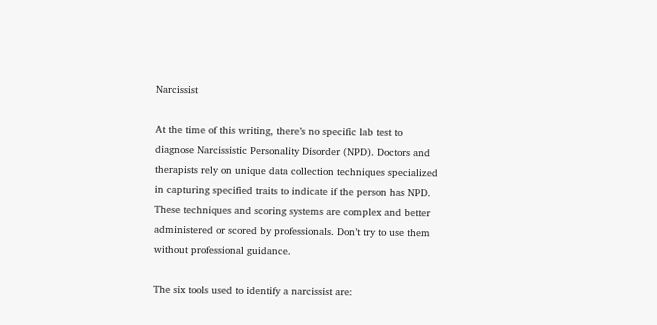Narcissist

At the time of this writing, there’s no specific lab test to diagnose Narcissistic Personality Disorder (NPD). Doctors and therapists rely on unique data collection techniques specialized in capturing specified traits to indicate if the person has NPD. These techniques and scoring systems are complex and better administered or scored by professionals. Don’t try to use them without professional guidance.

The six tools used to identify a narcissist are: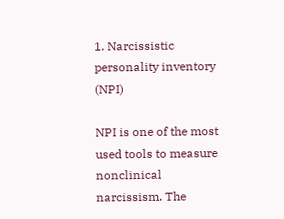1. Narcissistic personality inventory (NPI)

NPI is one of the most used tools to measure nonclinical narcissism. The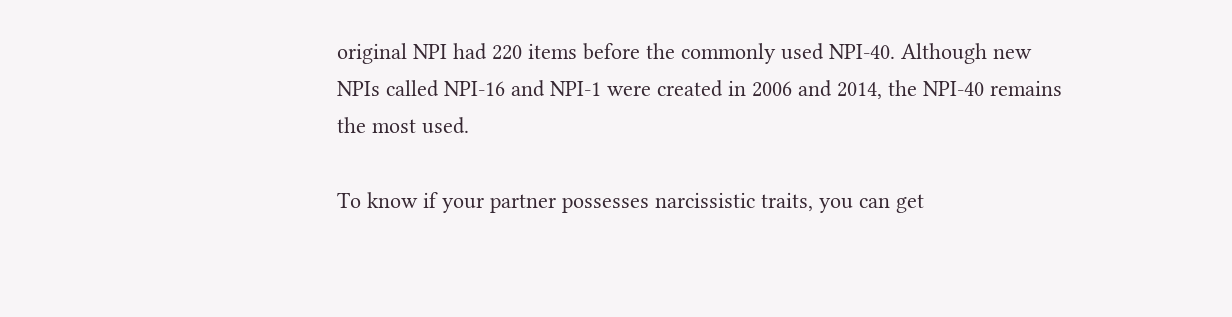original NPI had 220 items before the commonly used NPI-40. Although new NPIs called NPI-16 and NPI-1 were created in 2006 and 2014, the NPI-40 remains the most used.

To know if your partner possesses narcissistic traits, you can get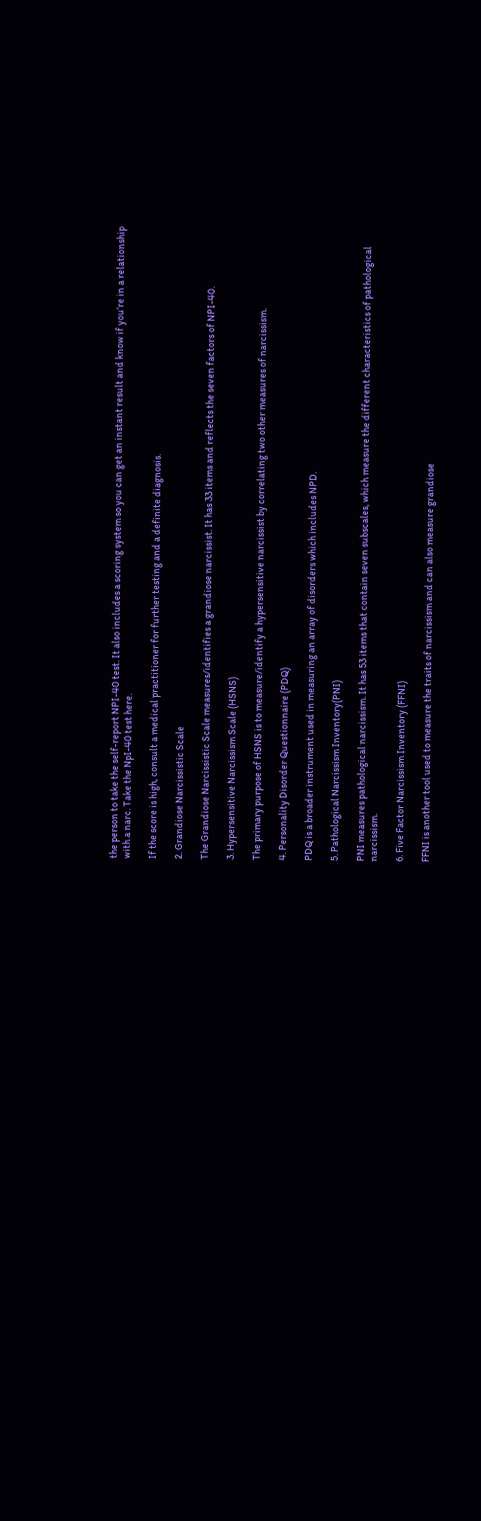the person to take the self-report NPI-40 test. It also includes a scoring system so you can get an instant result and know if you’re in a relationship with a narc. Take the NpI-40 test here.

If the score is high, consult a medical practitioner for further testing and a definite diagnosis.

2. Grandiose Narcissistic Scale

The Grandiose Narcissistic Scale measures/identifies a grandiose narcissist. It has 33 items and reflects the seven factors of NPI-40.

3. Hypersensitive Narcissism Scale (HSNS)

The primary purpose of HSNS is to measure/identify a hypersensitive narcissist by correlating two other measures of narcissism.

4. Personality Disorder Questionnaire (PDQ)

PDQ is a broader instrument used in measuring an array of disorders which includes NPD.

5. Pathological Narcissism Inventory(PNI)

PNI measures pathological narcissism. It has 53 items that contain seven subscales, which measure the different characteristics of pathological narcissism.

6. Five Factor Narcissism Inventory (FFNI)

FFNI is another tool used to measure the traits of narcissism and can also measure grandiose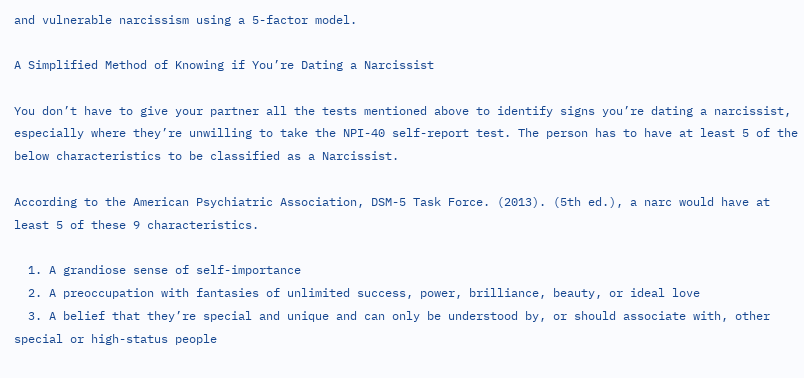and vulnerable narcissism using a 5-factor model.

A Simplified Method of Knowing if You’re Dating a Narcissist

You don’t have to give your partner all the tests mentioned above to identify signs you’re dating a narcissist, especially where they’re unwilling to take the NPI-40 self-report test. The person has to have at least 5 of the below characteristics to be classified as a Narcissist.

According to the American Psychiatric Association, DSM-5 Task Force. (2013). (5th ed.), a narc would have at least 5 of these 9 characteristics.

  1. A grandiose sense of self-importance
  2. A preoccupation with fantasies of unlimited success, power, brilliance, beauty, or ideal love
  3. A belief that they’re special and unique and can only be understood by, or should associate with, other special or high-status people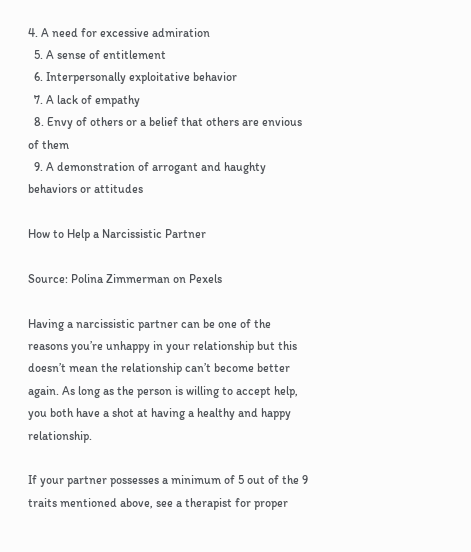4. A need for excessive admiration
  5. A sense of entitlement
  6. Interpersonally exploitative behavior
  7. A lack of empathy
  8. Envy of others or a belief that others are envious of them
  9. A demonstration of arrogant and haughty behaviors or attitudes

How to Help a Narcissistic Partner

Source: Polina Zimmerman on Pexels

Having a narcissistic partner can be one of the reasons you’re unhappy in your relationship but this doesn’t mean the relationship can’t become better again. As long as the person is willing to accept help, you both have a shot at having a healthy and happy relationship.

If your partner possesses a minimum of 5 out of the 9 traits mentioned above, see a therapist for proper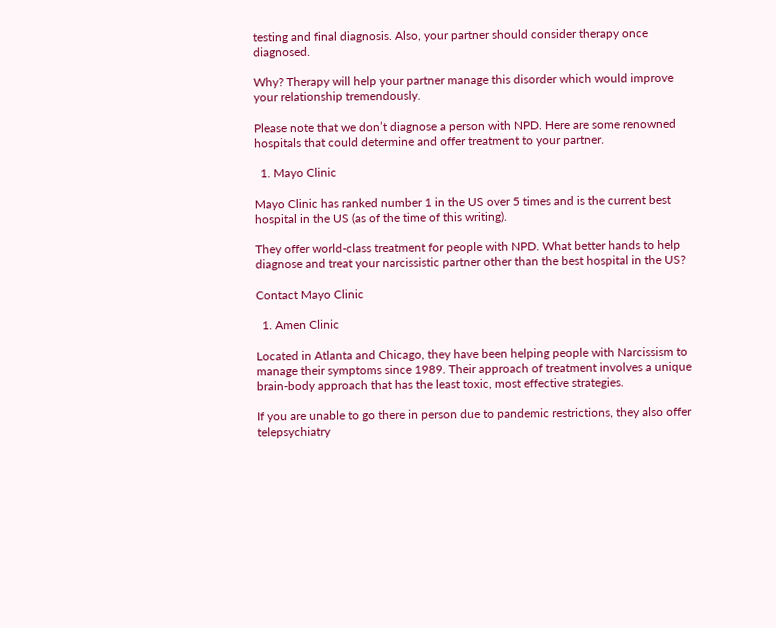testing and final diagnosis. Also, your partner should consider therapy once diagnosed.

Why? Therapy will help your partner manage this disorder which would improve your relationship tremendously.

Please note that we don’t diagnose a person with NPD. Here are some renowned hospitals that could determine and offer treatment to your partner.

  1. Mayo Clinic

Mayo Clinic has ranked number 1 in the US over 5 times and is the current best hospital in the US (as of the time of this writing).

They offer world-class treatment for people with NPD. What better hands to help diagnose and treat your narcissistic partner other than the best hospital in the US?

Contact Mayo Clinic

  1. Amen Clinic

Located in Atlanta and Chicago, they have been helping people with Narcissism to manage their symptoms since 1989. Their approach of treatment involves a unique brain-body approach that has the least toxic, most effective strategies.

If you are unable to go there in person due to pandemic restrictions, they also offer telepsychiatry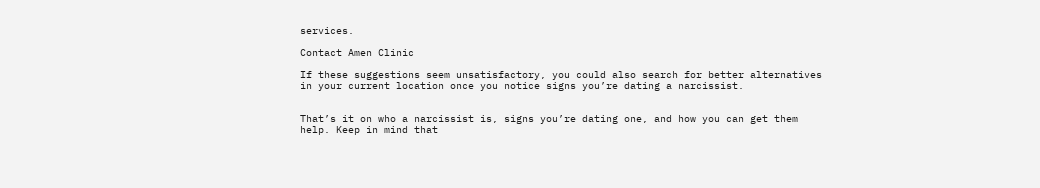services.

Contact Amen Clinic

If these suggestions seem unsatisfactory, you could also search for better alternatives in your current location once you notice signs you’re dating a narcissist.


That’s it on who a narcissist is, signs you’re dating one, and how you can get them help. Keep in mind that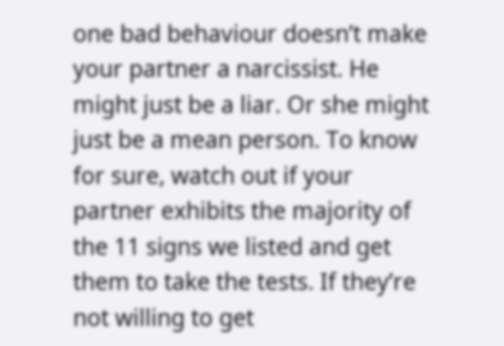one bad behaviour doesn’t make your partner a narcissist. He might just be a liar. Or she might just be a mean person. To know for sure, watch out if your partner exhibits the majority of the 11 signs we listed and get them to take the tests. If they’re not willing to get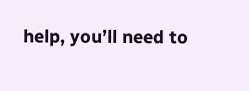help, you’ll need to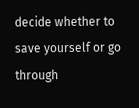decide whether to save yourself or go through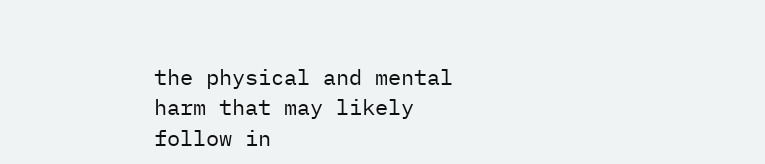the physical and mental harm that may likely follow in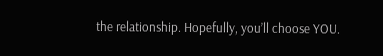the relationship. Hopefully, you’ll choose YOU.